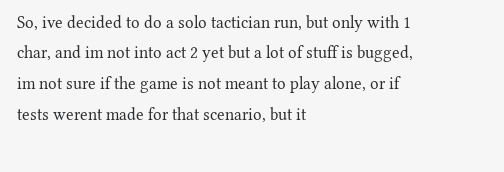So, ive decided to do a solo tactician run, but only with 1 char, and im not into act 2 yet but a lot of stuff is bugged, im not sure if the game is not meant to play alone, or if tests werent made for that scenario, but it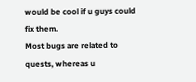would be cool if u guys could fix them.
Most bugs are related to quests, whereas u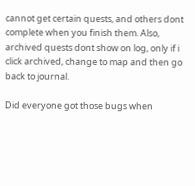cannot get certain quests, and others dont complete when you finish them. Also, archived quests dont show on log, only if i click archived, change to map and then go back to journal.

Did everyone got those bugs when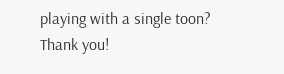playing with a single toon? Thank you!